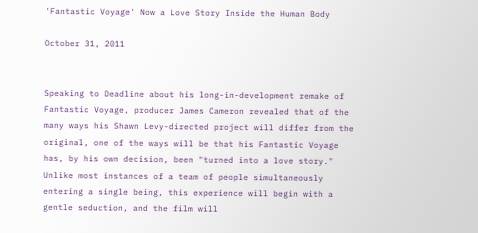'Fantastic Voyage' Now a Love Story Inside the Human Body

October 31, 2011


Speaking to Deadline about his long-in-development remake of Fantastic Voyage, producer James Cameron revealed that of the many ways his Shawn Levy-directed project will differ from the original, one of the ways will be that his Fantastic Voyage has, by his own decision, been "turned into a love story." Unlike most instances of a team of people simultaneously entering a single being, this experience will begin with a gentle seduction, and the film will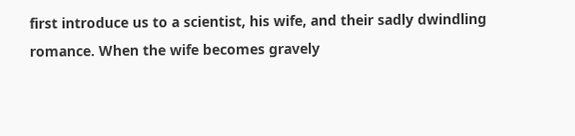first introduce us to a scientist, his wife, and their sadly dwindling romance. When the wife becomes gravely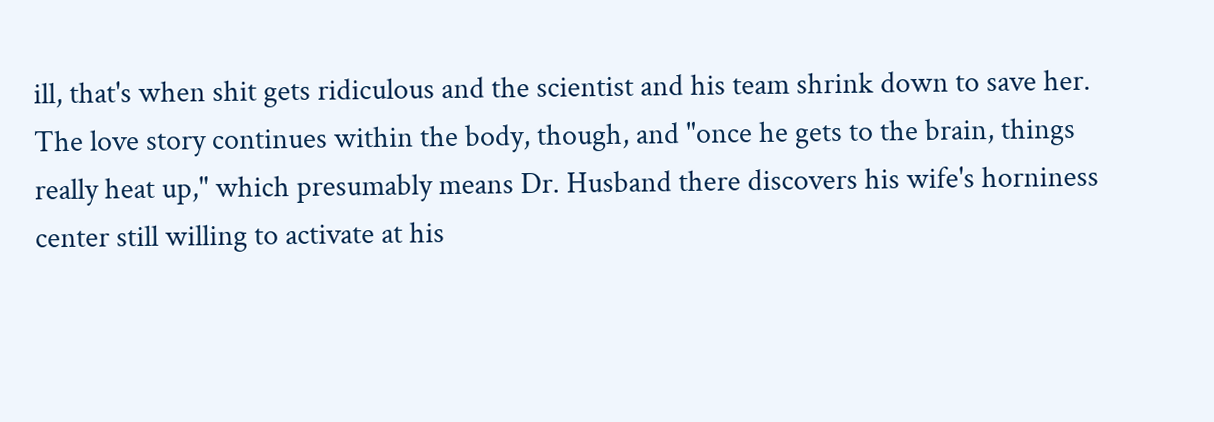ill, that's when shit gets ridiculous and the scientist and his team shrink down to save her. The love story continues within the body, though, and "once he gets to the brain, things really heat up," which presumably means Dr. Husband there discovers his wife's horniness center still willing to activate at his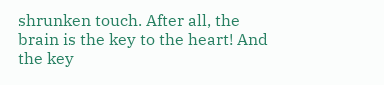shrunken touch. After all, the brain is the key to the heart! And the key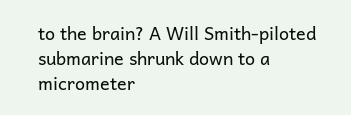to the brain? A Will Smith-piloted submarine shrunk down to a micrometer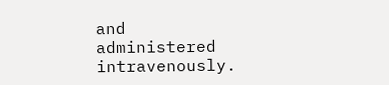and administered intravenously.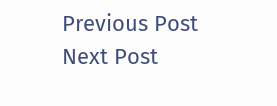Previous Post
Next Post